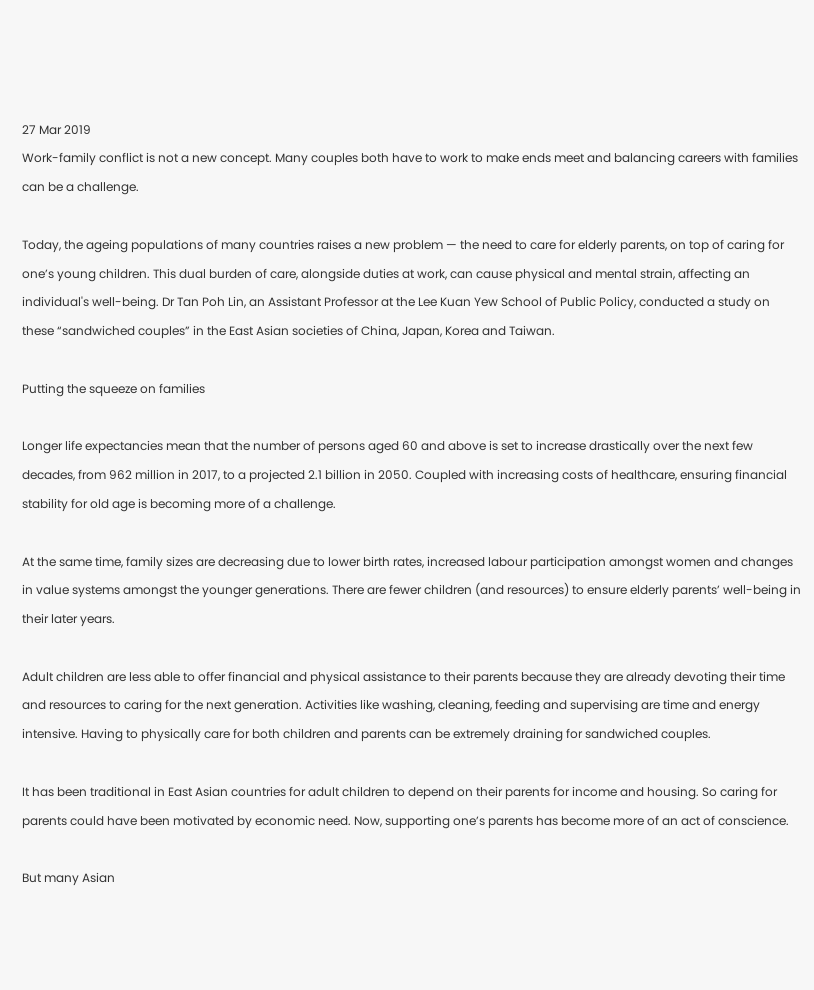27 Mar 2019
Work-family conflict is not a new concept. Many couples both have to work to make ends meet and balancing careers with families can be a challenge.

Today, the ageing populations of many countries raises a new problem — the need to care for elderly parents, on top of caring for one’s young children. This dual burden of care, alongside duties at work, can cause physical and mental strain, affecting an individual's well-being. Dr Tan Poh Lin, an Assistant Professor at the Lee Kuan Yew School of Public Policy, conducted a study on these “sandwiched couples” in the East Asian societies of China, Japan, Korea and Taiwan.

Putting the squeeze on families

Longer life expectancies mean that the number of persons aged 60 and above is set to increase drastically over the next few decades, from 962 million in 2017, to a projected 2.1 billion in 2050. Coupled with increasing costs of healthcare, ensuring financial stability for old age is becoming more of a challenge.

At the same time, family sizes are decreasing due to lower birth rates, increased labour participation amongst women and changes in value systems amongst the younger generations. There are fewer children (and resources) to ensure elderly parents’ well-being in their later years.

Adult children are less able to offer financial and physical assistance to their parents because they are already devoting their time and resources to caring for the next generation. Activities like washing, cleaning, feeding and supervising are time and energy intensive. Having to physically care for both children and parents can be extremely draining for sandwiched couples.

It has been traditional in East Asian countries for adult children to depend on their parents for income and housing. So caring for parents could have been motivated by economic need. Now, supporting one’s parents has become more of an act of conscience.

But many Asian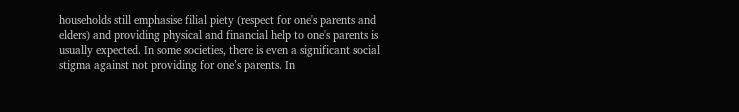households still emphasise filial piety (respect for one's parents and elders) and providing physical and financial help to one's parents is usually expected. In some societies, there is even a significant social stigma against not providing for one’s parents. In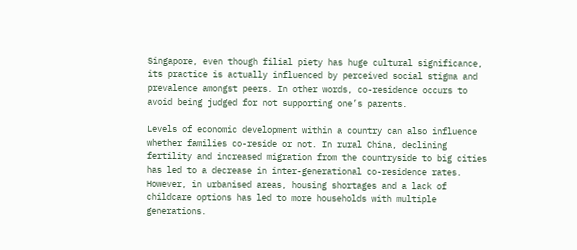Singapore, even though filial piety has huge cultural significance, its practice is actually influenced by perceived social stigma and prevalence amongst peers. In other words, co-residence occurs to avoid being judged for not supporting one’s parents.

Levels of economic development within a country can also influence whether families co-reside or not. In rural China, declining fertility and increased migration from the countryside to big cities has led to a decrease in inter-generational co-residence rates. However, in urbanised areas, housing shortages and a lack of childcare options has led to more households with multiple generations.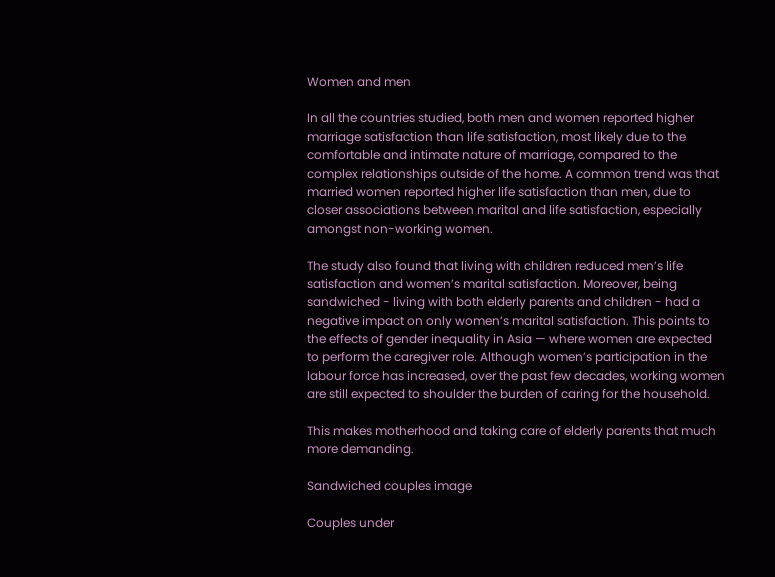Women and men

In all the countries studied, both men and women reported higher marriage satisfaction than life satisfaction, most likely due to the comfortable and intimate nature of marriage, compared to the complex relationships outside of the home. A common trend was that married women reported higher life satisfaction than men, due to closer associations between marital and life satisfaction, especially amongst non-working women.

The study also found that living with children reduced men’s life satisfaction and women’s marital satisfaction. Moreover, being sandwiched - living with both elderly parents and children - had a negative impact on only women’s marital satisfaction. This points to the effects of gender inequality in Asia — where women are expected to perform the caregiver role. Although women’s participation in the labour force has increased, over the past few decades, working women are still expected to shoulder the burden of caring for the household.

This makes motherhood and taking care of elderly parents that much more demanding.

Sandwiched couples image

Couples under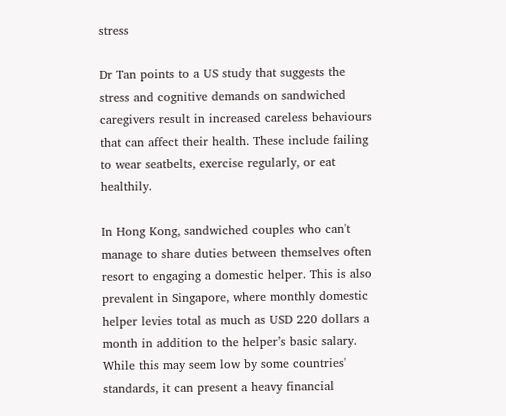stress

Dr Tan points to a US study that suggests the stress and cognitive demands on sandwiched caregivers result in increased careless behaviours that can affect their health. These include failing to wear seatbelts, exercise regularly, or eat healthily.

In Hong Kong, sandwiched couples who can't manage to share duties between themselves often resort to engaging a domestic helper. This is also prevalent in Singapore, where monthly domestic helper levies total as much as USD 220 dollars a month in addition to the helper’s basic salary. While this may seem low by some countries' standards, it can present a heavy financial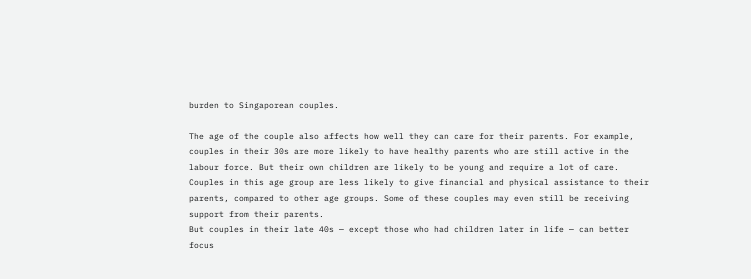burden to Singaporean couples.

The age of the couple also affects how well they can care for their parents. For example, couples in their 30s are more likely to have healthy parents who are still active in the labour force. But their own children are likely to be young and require a lot of care. Couples in this age group are less likely to give financial and physical assistance to their parents, compared to other age groups. Some of these couples may even still be receiving support from their parents.
But couples in their late 40s — except those who had children later in life — can better focus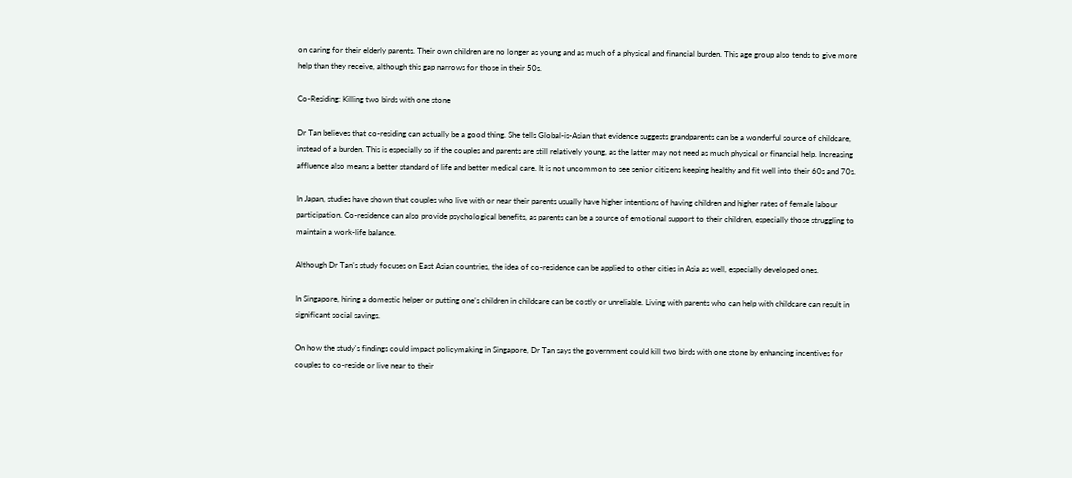on caring for their elderly parents. Their own children are no longer as young and as much of a physical and financial burden. This age group also tends to give more help than they receive, although this gap narrows for those in their 50s.

Co-Residing: Killing two birds with one stone

Dr Tan believes that co-residing can actually be a good thing. She tells Global-is-Asian that evidence suggests grandparents can be a wonderful source of childcare, instead of a burden. This is especially so if the couples and parents are still relatively young, as the latter may not need as much physical or financial help. Increasing affluence also means a better standard of life and better medical care. It is not uncommon to see senior citizens keeping healthy and fit well into their 60s and 70s.

In Japan, studies have shown that couples who live with or near their parents usually have higher intentions of having children and higher rates of female labour participation. Co-residence can also provide psychological benefits, as parents can be a source of emotional support to their children, especially those struggling to maintain a work-life balance.

Although Dr Tan’s study focuses on East Asian countries, the idea of co-residence can be applied to other cities in Asia as well, especially developed ones.

In Singapore, hiring a domestic helper or putting one’s children in childcare can be costly or unreliable. Living with parents who can help with childcare can result in significant social savings.

On how the study's findings could impact policymaking in Singapore, Dr Tan says the government could kill two birds with one stone by enhancing incentives for couples to co-reside or live near to their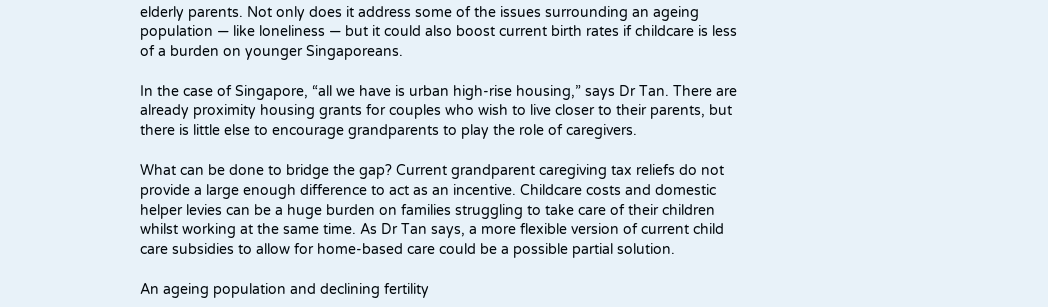elderly parents. Not only does it address some of the issues surrounding an ageing population — like loneliness — but it could also boost current birth rates if childcare is less of a burden on younger Singaporeans.

In the case of Singapore, “all we have is urban high-rise housing,” says Dr Tan. There are already proximity housing grants for couples who wish to live closer to their parents, but there is little else to encourage grandparents to play the role of caregivers.

What can be done to bridge the gap? Current grandparent caregiving tax reliefs do not provide a large enough difference to act as an incentive. Childcare costs and domestic helper levies can be a huge burden on families struggling to take care of their children whilst working at the same time. As Dr Tan says, a more flexible version of current child care subsidies to allow for home-based care could be a possible partial solution.

An ageing population and declining fertility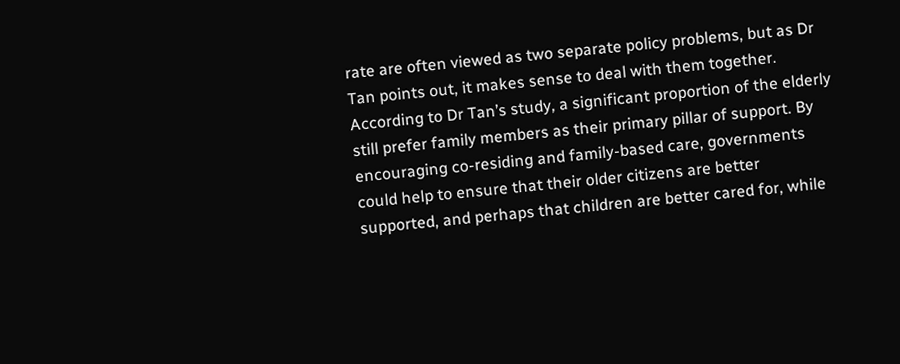rate are often viewed as two separate policy problems, but as Dr Tan points out, it makes sense to deal with them together. According to Dr Tan’s study, a significant proportion of the elderly still prefer family members as their primary pillar of support. By encouraging co-residing and family-based care, governments could help to ensure that their older citizens are better supported, and perhaps that children are better cared for, while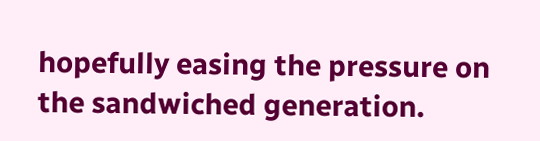hopefully easing the pressure on the sandwiched generation.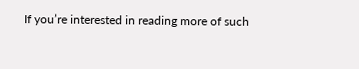If you’re interested in reading more of such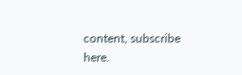content, subscribe here.